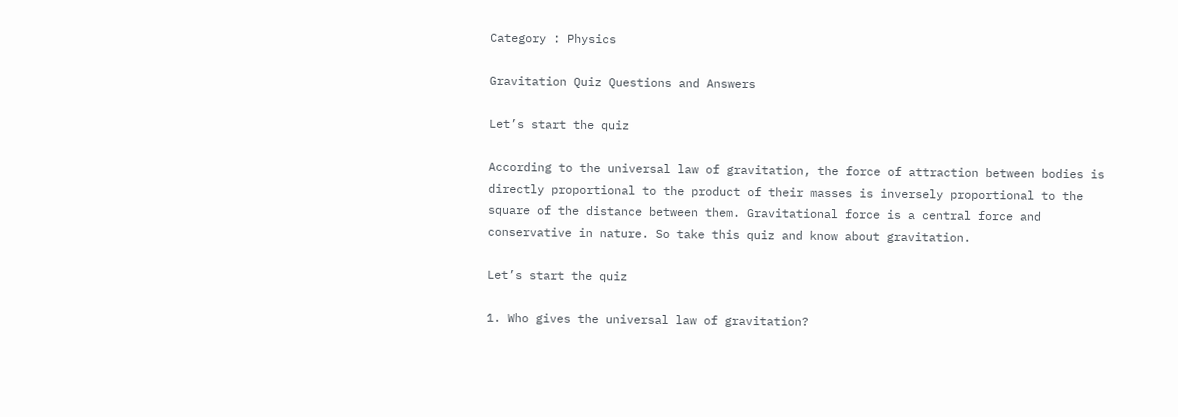Category : Physics

Gravitation Quiz Questions and Answers

Let’s start the quiz

According to the universal law of gravitation, the force of attraction between bodies is directly proportional to the product of their masses is inversely proportional to the square of the distance between them. Gravitational force is a central force and conservative in nature. So take this quiz and know about gravitation.

Let’s start the quiz

1. Who gives the universal law of gravitation?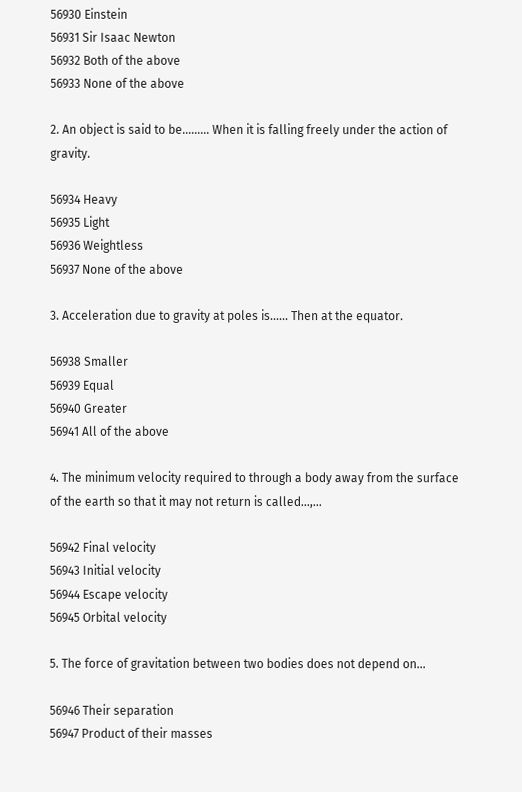56930 Einstein
56931 Sir Isaac Newton
56932 Both of the above
56933 None of the above

2. An object is said to be......... When it is falling freely under the action of gravity.

56934 Heavy
56935 Light
56936 Weightless
56937 None of the above

3. Acceleration due to gravity at poles is...... Then at the equator.

56938 Smaller
56939 Equal
56940 Greater
56941 All of the above

4. The minimum velocity required to through a body away from the surface of the earth so that it may not return is called...,...

56942 Final velocity
56943 Initial velocity
56944 Escape velocity
56945 Orbital velocity

5. The force of gravitation between two bodies does not depend on...

56946 Their separation
56947 Product of their masses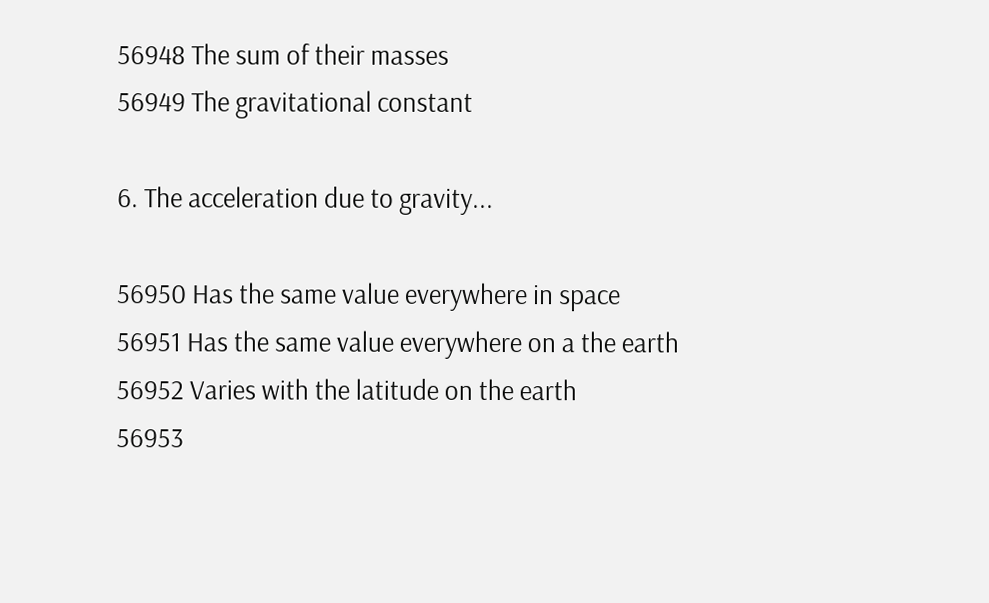56948 The sum of their masses
56949 The gravitational constant

6. The acceleration due to gravity...

56950 Has the same value everywhere in space
56951 Has the same value everywhere on a the earth
56952 Varies with the latitude on the earth
56953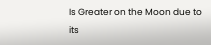Is Greater on the Moon due to its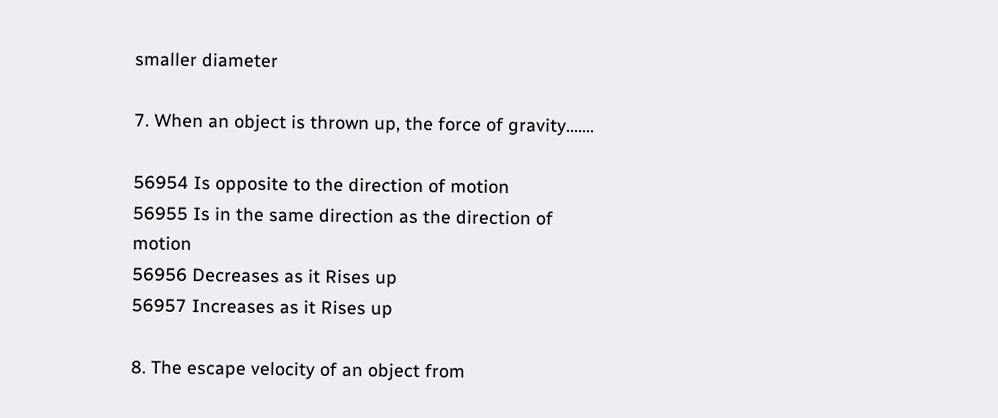smaller diameter

7. When an object is thrown up, the force of gravity.......

56954 Is opposite to the direction of motion
56955 Is in the same direction as the direction of motion
56956 Decreases as it Rises up
56957 Increases as it Rises up

8. The escape velocity of an object from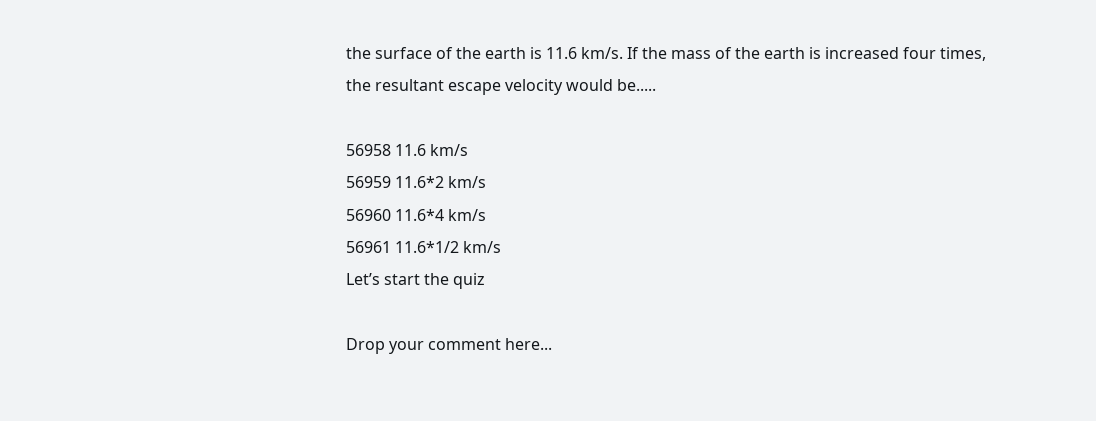the surface of the earth is 11.6 km/s. If the mass of the earth is increased four times, the resultant escape velocity would be.....

56958 11.6 km/s
56959 11.6*2 km/s
56960 11.6*4 km/s
56961 11.6*1/2 km/s
Let’s start the quiz

Drop your comment here...